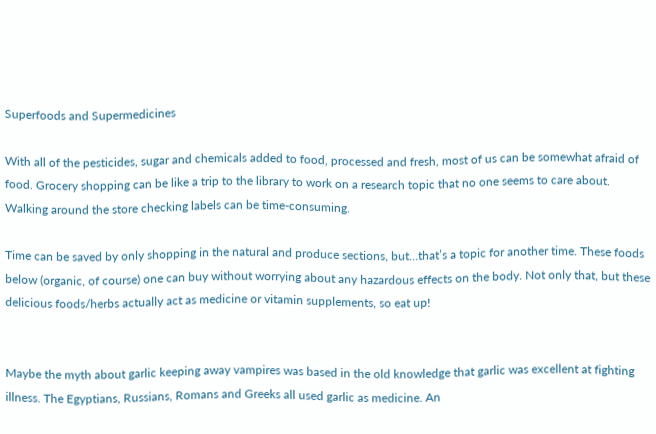Superfoods and Supermedicines

With all of the pesticides, sugar and chemicals added to food, processed and fresh, most of us can be somewhat afraid of food. Grocery shopping can be like a trip to the library to work on a research topic that no one seems to care about. Walking around the store checking labels can be time-consuming.

Time can be saved by only shopping in the natural and produce sections, but…that’s a topic for another time. These foods below (organic, of course) one can buy without worrying about any hazardous effects on the body. Not only that, but these delicious foods/herbs actually act as medicine or vitamin supplements, so eat up!


Maybe the myth about garlic keeping away vampires was based in the old knowledge that garlic was excellent at fighting illness. The Egyptians, Russians, Romans and Greeks all used garlic as medicine. An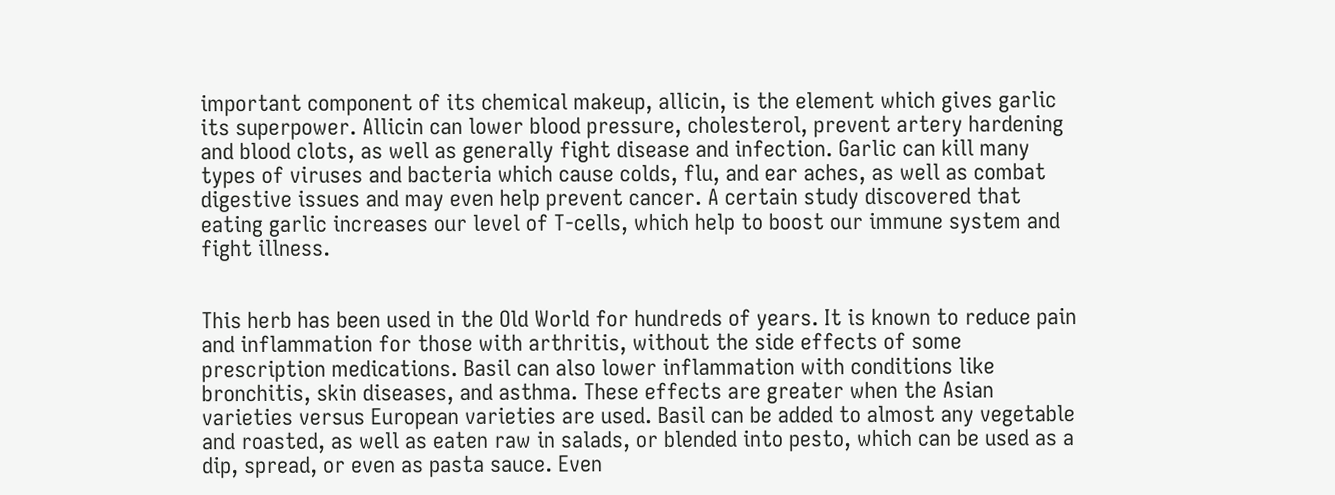important component of its chemical makeup, allicin, is the element which gives garlic its superpower. Allicin can lower blood pressure, cholesterol, prevent artery hardening and blood clots, as well as generally fight disease and infection. Garlic can kill many types of viruses and bacteria which cause colds, flu, and ear aches, as well as combat digestive issues and may even help prevent cancer. A certain study discovered that eating garlic increases our level of T-cells, which help to boost our immune system and fight illness.


This herb has been used in the Old World for hundreds of years. It is known to reduce pain and inflammation for those with arthritis, without the side effects of some prescription medications. Basil can also lower inflammation with conditions like bronchitis, skin diseases, and asthma. These effects are greater when the Asian varieties versus European varieties are used. Basil can be added to almost any vegetable and roasted, as well as eaten raw in salads, or blended into pesto, which can be used as a dip, spread, or even as pasta sauce. Even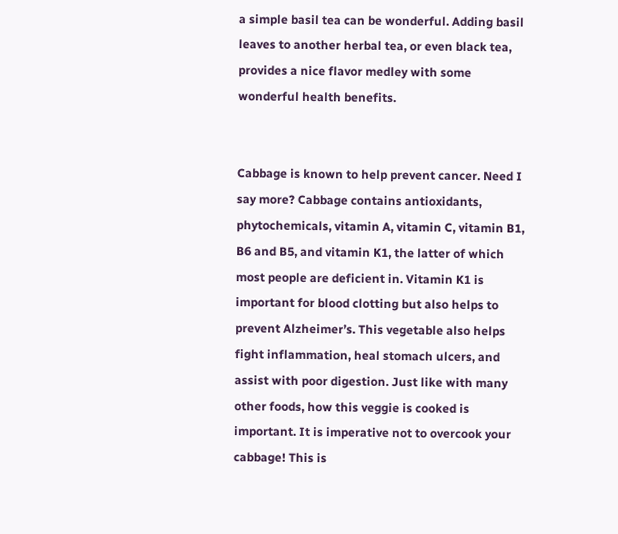a simple basil tea can be wonderful. Adding basil leaves to another herbal tea, or even black tea, provides a nice flavor medley with some wonderful health benefits.


Cabbage is known to help prevent cancer. Need I say more? Cabbage contains antioxidants, phytochemicals, vitamin A, vitamin C, vitamin B1, B6 and B5, and vitamin K1, the latter of which most people are deficient in. Vitamin K1 is important for blood clotting but also helps to prevent Alzheimer’s. This vegetable also helps fight inflammation, heal stomach ulcers, and assist with poor digestion. Just like with many other foods, how this veggie is cooked is important. It is imperative not to overcook your cabbage! This is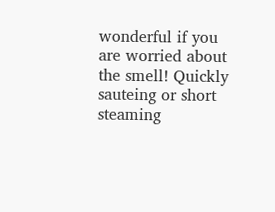wonderful if you are worried about the smell! Quickly sauteing or short steaming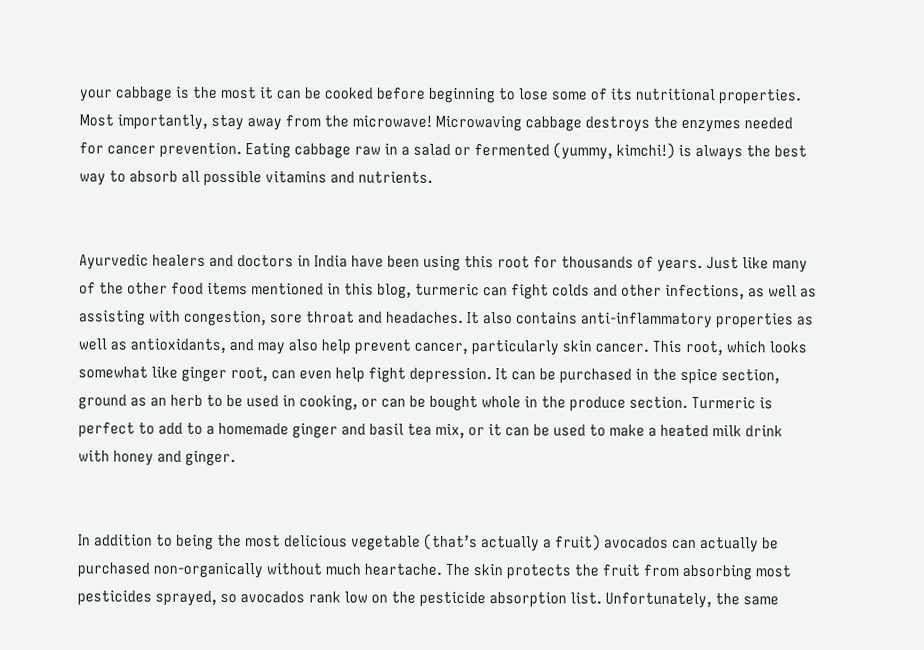your cabbage is the most it can be cooked before beginning to lose some of its nutritional properties. Most importantly, stay away from the microwave! Microwaving cabbage destroys the enzymes needed for cancer prevention. Eating cabbage raw in a salad or fermented (yummy, kimchi!) is always the best way to absorb all possible vitamins and nutrients.


Ayurvedic healers and doctors in India have been using this root for thousands of years. Just like many of the other food items mentioned in this blog, turmeric can fight colds and other infections, as well as assisting with congestion, sore throat and headaches. It also contains anti-inflammatory properties as well as antioxidants, and may also help prevent cancer, particularly skin cancer. This root, which looks somewhat like ginger root, can even help fight depression. It can be purchased in the spice section, ground as an herb to be used in cooking, or can be bought whole in the produce section. Turmeric is perfect to add to a homemade ginger and basil tea mix, or it can be used to make a heated milk drink with honey and ginger.


In addition to being the most delicious vegetable (that’s actually a fruit) avocados can actually be purchased non-organically without much heartache. The skin protects the fruit from absorbing most pesticides sprayed, so avocados rank low on the pesticide absorption list. Unfortunately, the same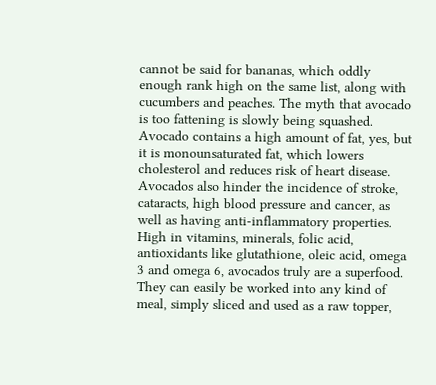cannot be said for bananas, which oddly enough rank high on the same list, along with cucumbers and peaches. The myth that avocado is too fattening is slowly being squashed. Avocado contains a high amount of fat, yes, but it is monounsaturated fat, which lowers cholesterol and reduces risk of heart disease. Avocados also hinder the incidence of stroke, cataracts, high blood pressure and cancer, as well as having anti-inflammatory properties. High in vitamins, minerals, folic acid, antioxidants like glutathione, oleic acid, omega 3 and omega 6, avocados truly are a superfood. They can easily be worked into any kind of meal, simply sliced and used as a raw topper,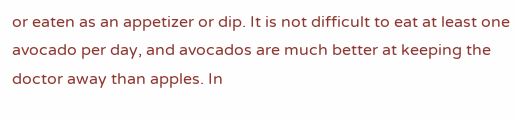or eaten as an appetizer or dip. It is not difficult to eat at least one avocado per day, and avocados are much better at keeping the doctor away than apples. In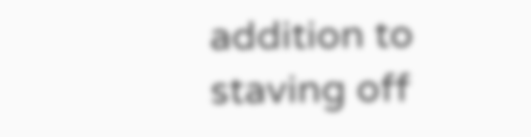addition to staving off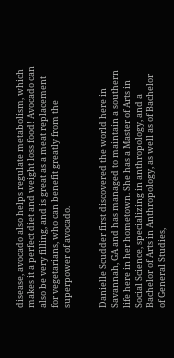disease, avocado also helps regulate metabolism, which makes it a perfect diet and weight loss food! Avocado can also be very filling, and is great as a meat replacement for vegetarians, who can benefit greatly from the superpower of avocado.


Danielle Scudder first discovered the world here in Savannah, GA and has managed to maintain a southern life here in her hometown. She has a Master of Arts in Social Science, specializing in anthropology, and a Bachelor of Arts in Anthropology, as well as of Bachelor of General Studies,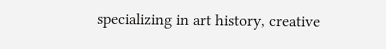specializing in art history, creative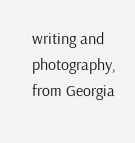writing and photography, from Georgia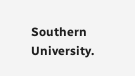Southern University.